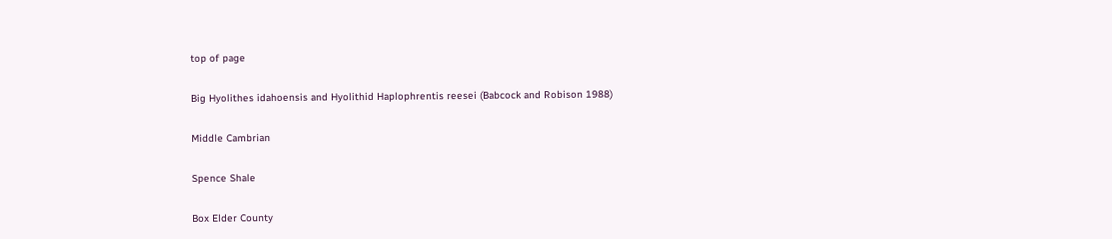top of page

Big Hyolithes idahoensis and Hyolithid Haplophrentis reesei (Babcock and Robison 1988)

Middle Cambrian

Spence Shale

Box Elder County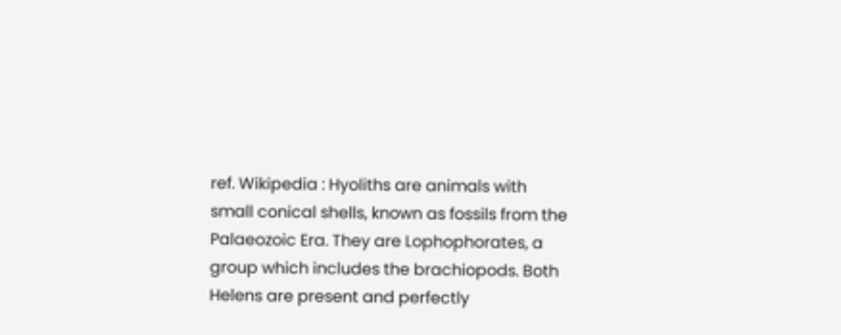ref. Wikipedia : Hyoliths are animals with small conical shells, known as fossils from the Palaeozoic Era. They are Lophophorates, a group which includes the brachiopods. Both Helens are present and perfectly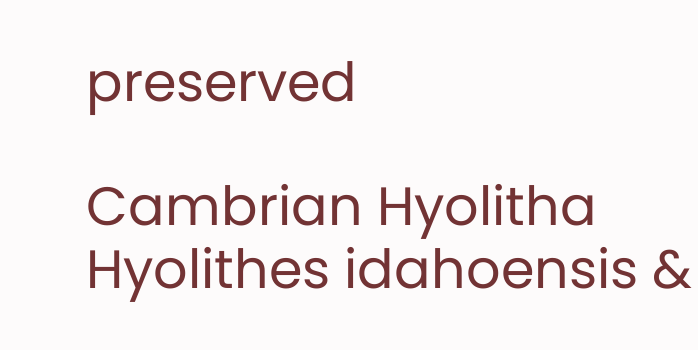preserved

Cambrian Hyolitha Hyolithes idahoensis &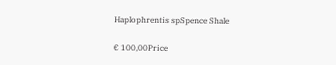Haplophrentis spSpence Shale

€ 100,00Price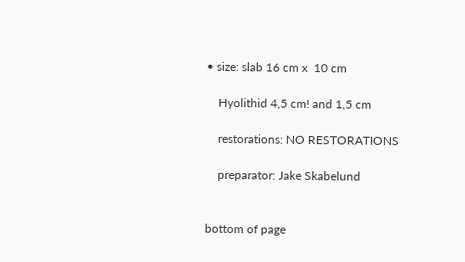• size: slab 16 cm x  10 cm

    Hyolithid 4,5 cm! and 1,5 cm

    restorations: NO RESTORATIONS

    preparator: Jake Skabelund


bottom of page